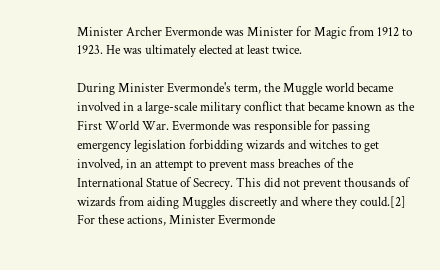Minister Archer Evermonde was Minister for Magic from 1912 to 1923. He was ultimately elected at least twice.

During Minister Evermonde's term, the Muggle world became involved in a large-scale military conflict that became known as the First World War. Evermonde was responsible for passing emergency legislation forbidding wizards and witches to get involved, in an attempt to prevent mass breaches of the International Statue of Secrecy. This did not prevent thousands of wizards from aiding Muggles discreetly and where they could.[2] For these actions, Minister Evermonde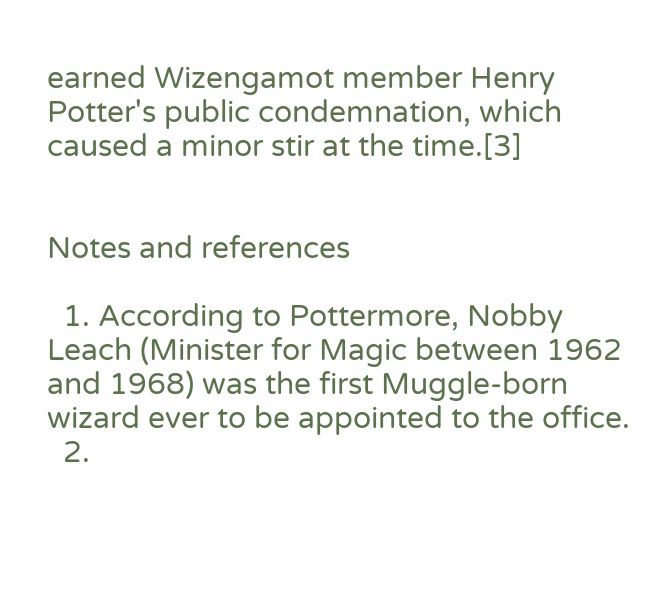earned Wizengamot member Henry Potter's public condemnation, which caused a minor stir at the time.[3]


Notes and references

  1. According to Pottermore, Nobby Leach (Minister for Magic between 1962 and 1968) was the first Muggle-born wizard ever to be appointed to the office.
  2.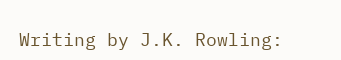Writing by J.K. Rowling: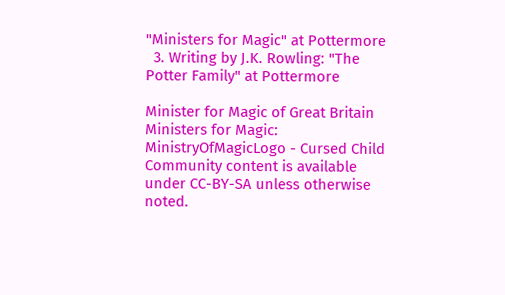"Ministers for Magic" at Pottermore
  3. Writing by J.K. Rowling: "The Potter Family" at Pottermore

Minister for Magic of Great Britain
Ministers for Magic:
MinistryOfMagicLogo - Cursed Child
Community content is available under CC-BY-SA unless otherwise noted.